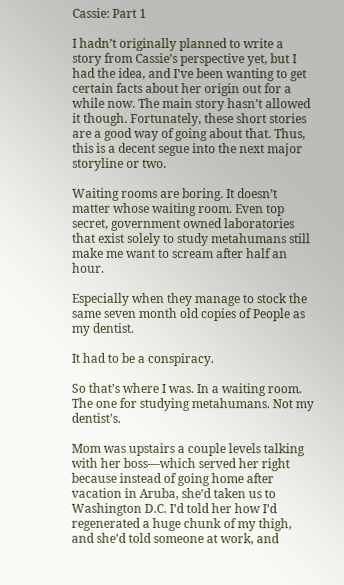Cassie: Part 1

I hadn’t originally planned to write a story from Cassie’s perspective yet, but I had the idea, and I’ve been wanting to get certain facts about her origin out for a while now. The main story hasn’t allowed it though. Fortunately, these short stories are a good way of going about that. Thus, this is a decent segue into the next major storyline or two.

Waiting rooms are boring. It doesn’t matter whose waiting room. Even top secret, government owned laboratories that exist solely to study metahumans still make me want to scream after half an hour.

Especially when they manage to stock the same seven month old copies of People as my dentist.

It had to be a conspiracy.

So that’s where I was. In a waiting room. The one for studying metahumans. Not my dentist’s.

Mom was upstairs a couple levels talking with her boss—which served her right because instead of going home after vacation in Aruba, she’d taken us to Washington D.C. I’d told her how I’d regenerated a huge chunk of my thigh, and she’d told someone at work, and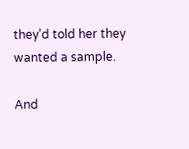they’d told her they wanted a sample.

And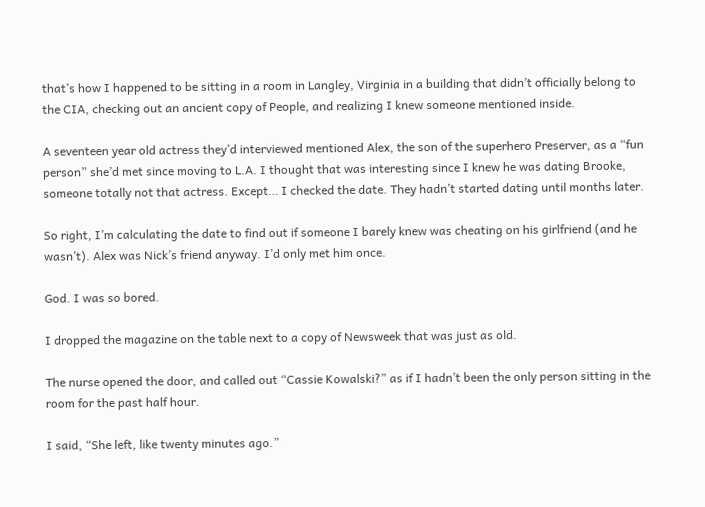that’s how I happened to be sitting in a room in Langley, Virginia in a building that didn’t officially belong to the CIA, checking out an ancient copy of People, and realizing I knew someone mentioned inside.

A seventeen year old actress they’d interviewed mentioned Alex, the son of the superhero Preserver, as a “fun person” she’d met since moving to L.A. I thought that was interesting since I knew he was dating Brooke, someone totally not that actress. Except… I checked the date. They hadn’t started dating until months later.

So right, I’m calculating the date to find out if someone I barely knew was cheating on his girlfriend (and he wasn’t). Alex was Nick’s friend anyway. I’d only met him once.

God. I was so bored.

I dropped the magazine on the table next to a copy of Newsweek that was just as old.

The nurse opened the door, and called out “Cassie Kowalski?” as if I hadn’t been the only person sitting in the room for the past half hour.

I said, “She left, like twenty minutes ago.”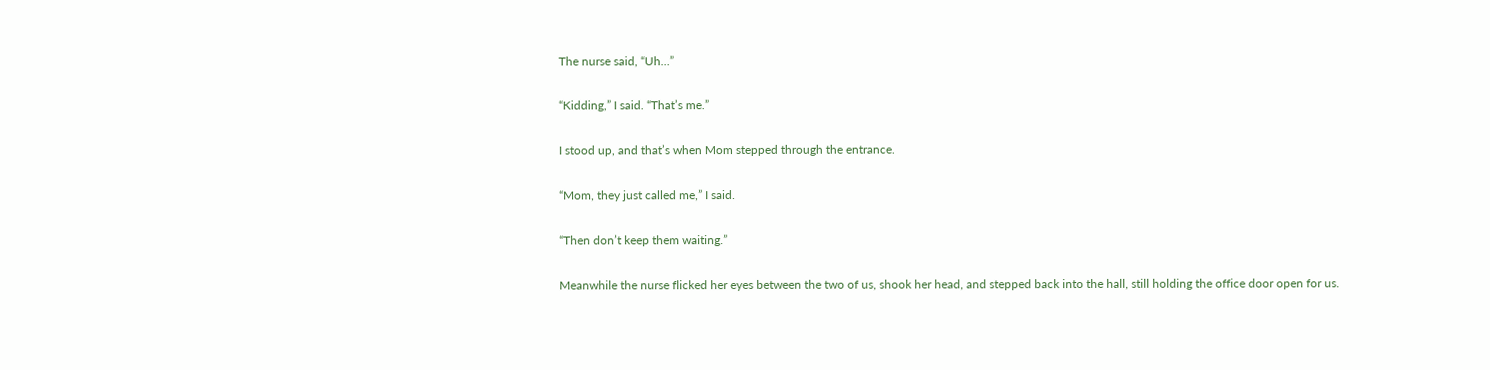The nurse said, “Uh…”

“Kidding,” I said. “That’s me.”

I stood up, and that’s when Mom stepped through the entrance.

“Mom, they just called me,” I said.

“Then don’t keep them waiting.”

Meanwhile the nurse flicked her eyes between the two of us, shook her head, and stepped back into the hall, still holding the office door open for us.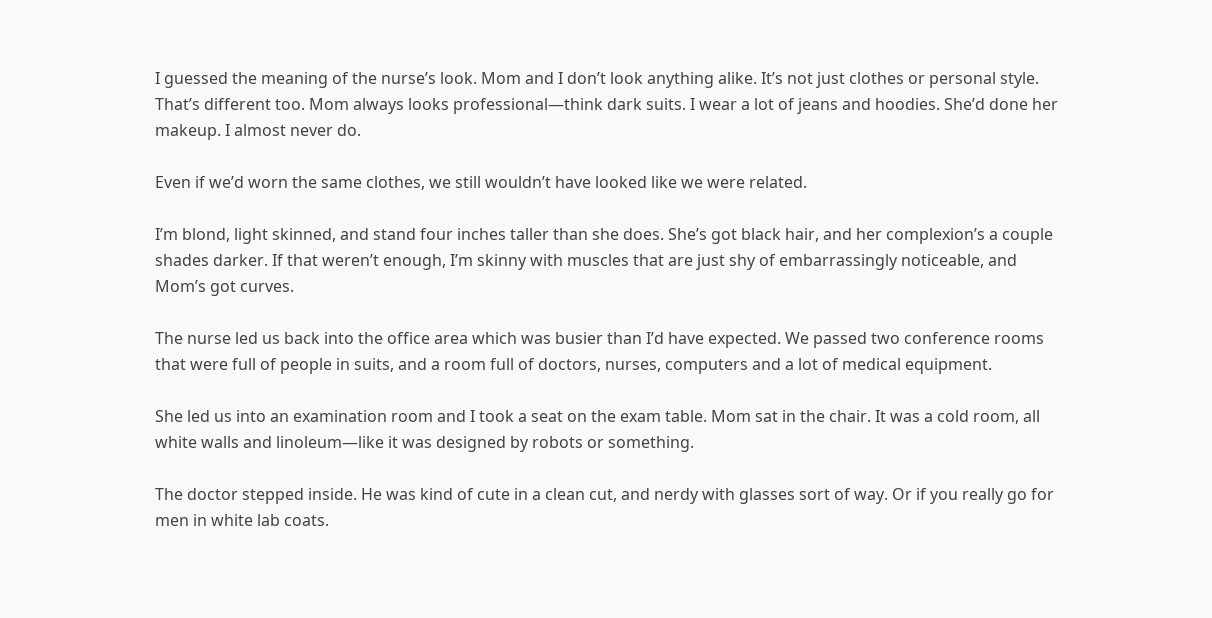I guessed the meaning of the nurse’s look. Mom and I don’t look anything alike. It’s not just clothes or personal style. That’s different too. Mom always looks professional—think dark suits. I wear a lot of jeans and hoodies. She’d done her makeup. I almost never do.

Even if we’d worn the same clothes, we still wouldn’t have looked like we were related.

I’m blond, light skinned, and stand four inches taller than she does. She’s got black hair, and her complexion’s a couple shades darker. If that weren’t enough, I’m skinny with muscles that are just shy of embarrassingly noticeable, and Mom’s got curves.

The nurse led us back into the office area which was busier than I’d have expected. We passed two conference rooms that were full of people in suits, and a room full of doctors, nurses, computers and a lot of medical equipment.

She led us into an examination room and I took a seat on the exam table. Mom sat in the chair. It was a cold room, all white walls and linoleum—like it was designed by robots or something.

The doctor stepped inside. He was kind of cute in a clean cut, and nerdy with glasses sort of way. Or if you really go for men in white lab coats.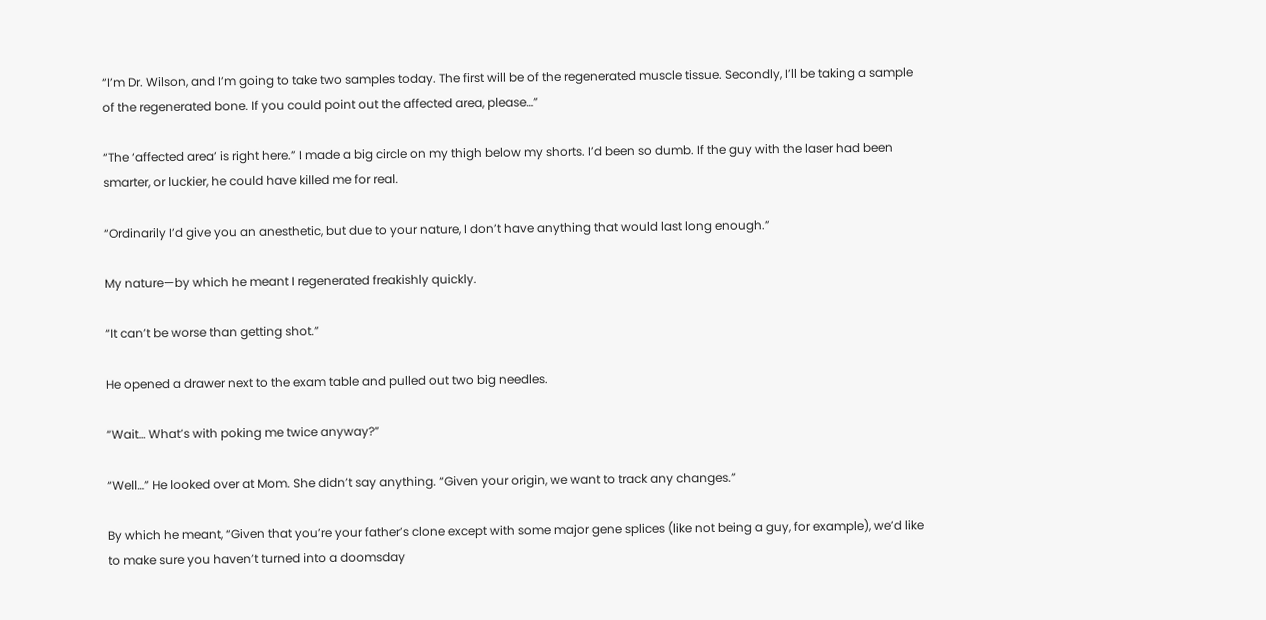“I’m Dr. Wilson, and I’m going to take two samples today. The first will be of the regenerated muscle tissue. Secondly, I’ll be taking a sample of the regenerated bone. If you could point out the affected area, please…”

“The ‘affected area’ is right here.” I made a big circle on my thigh below my shorts. I’d been so dumb. If the guy with the laser had been smarter, or luckier, he could have killed me for real.

“Ordinarily I’d give you an anesthetic, but due to your nature, I don’t have anything that would last long enough.”

My nature—by which he meant I regenerated freakishly quickly.

“It can’t be worse than getting shot.”

He opened a drawer next to the exam table and pulled out two big needles.

“Wait… What’s with poking me twice anyway?”

“Well…” He looked over at Mom. She didn’t say anything. “Given your origin, we want to track any changes.”

By which he meant, “Given that you’re your father’s clone except with some major gene splices (like not being a guy, for example), we’d like to make sure you haven’t turned into a doomsday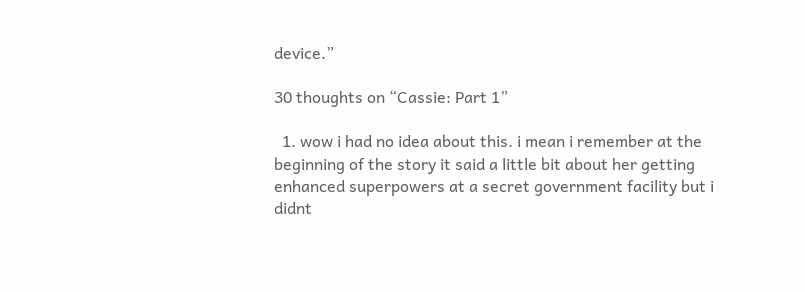device.”

30 thoughts on “Cassie: Part 1”

  1. wow i had no idea about this. i mean i remember at the beginning of the story it said a little bit about her getting enhanced superpowers at a secret government facility but i didnt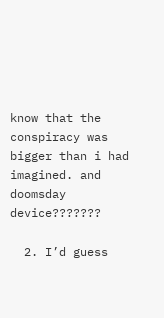know that the conspiracy was bigger than i had imagined. and doomsday device???????

  2. I’d guess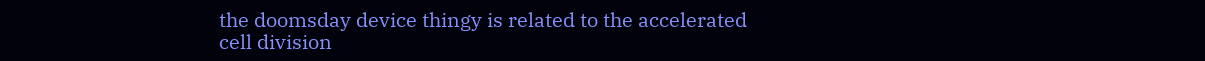the doomsday device thingy is related to the accelerated cell division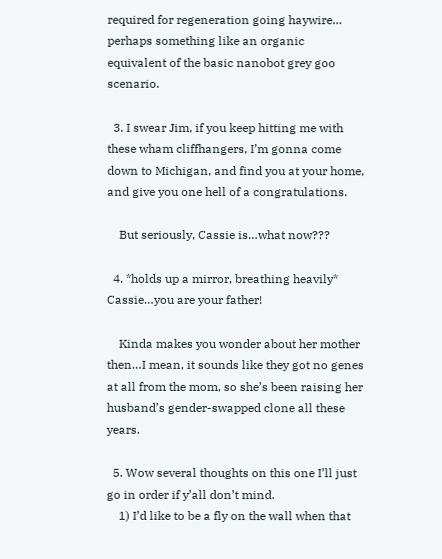required for regeneration going haywire… perhaps something like an organic equivalent of the basic nanobot grey goo scenario.

  3. I swear Jim, if you keep hitting me with these wham cliffhangers, I’m gonna come down to Michigan, and find you at your home, and give you one hell of a congratulations.

    But seriously, Cassie is…what now???

  4. *holds up a mirror, breathing heavily* Cassie…you are your father!

    Kinda makes you wonder about her mother then…I mean, it sounds like they got no genes at all from the mom, so she’s been raising her husband’s gender-swapped clone all these years.

  5. Wow several thoughts on this one I’ll just go in order if y’all don’t mind.
    1) I’d like to be a fly on the wall when that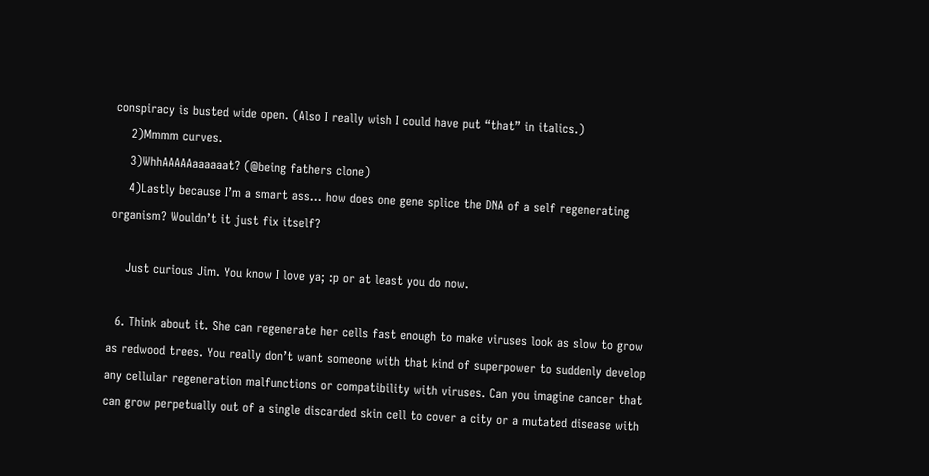conspiracy is busted wide open. (Also I really wish I could have put “that” in italics.)
    2)Mmmm curves.
    3)WhhAAAAAaaaaaat? (@being fathers clone)
    4)Lastly because I’m a smart ass… how does one gene splice the DNA of a self regenerating organism? Wouldn’t it just fix itself?

    Just curious Jim. You know I love ya; :p or at least you do now.

  6. Think about it. She can regenerate her cells fast enough to make viruses look as slow to grow as redwood trees. You really don’t want someone with that kind of superpower to suddenly develop any cellular regeneration malfunctions or compatibility with viruses. Can you imagine cancer that can grow perpetually out of a single discarded skin cell to cover a city or a mutated disease with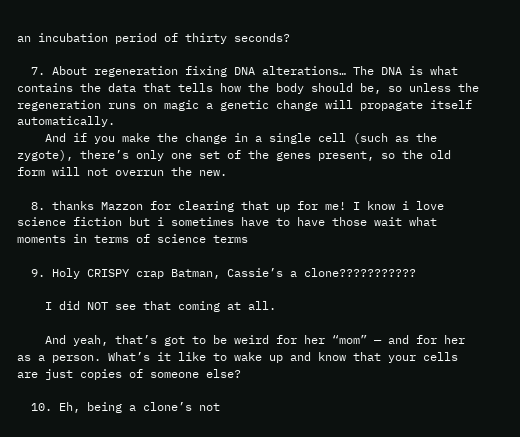an incubation period of thirty seconds?

  7. About regeneration fixing DNA alterations… The DNA is what contains the data that tells how the body should be, so unless the regeneration runs on magic a genetic change will propagate itself automatically.
    And if you make the change in a single cell (such as the zygote), there’s only one set of the genes present, so the old form will not overrun the new.

  8. thanks Mazzon for clearing that up for me! I know i love science fiction but i sometimes have to have those wait what moments in terms of science terms

  9. Holy CRISPY crap Batman, Cassie’s a clone???????????

    I did NOT see that coming at all.

    And yeah, that’s got to be weird for her “mom” — and for her as a person. What’s it like to wake up and know that your cells are just copies of someone else?

  10. Eh, being a clone’s not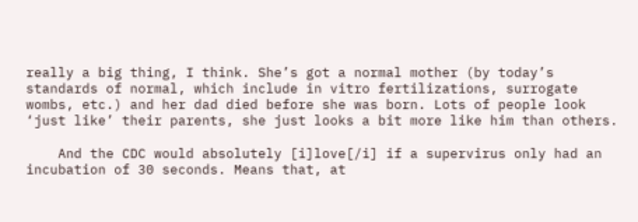really a big thing, I think. She’s got a normal mother (by today’s standards of normal, which include in vitro fertilizations, surrogate wombs, etc.) and her dad died before she was born. Lots of people look ‘just like’ their parents, she just looks a bit more like him than others.

    And the CDC would absolutely [i]love[/i] if a supervirus only had an incubation of 30 seconds. Means that, at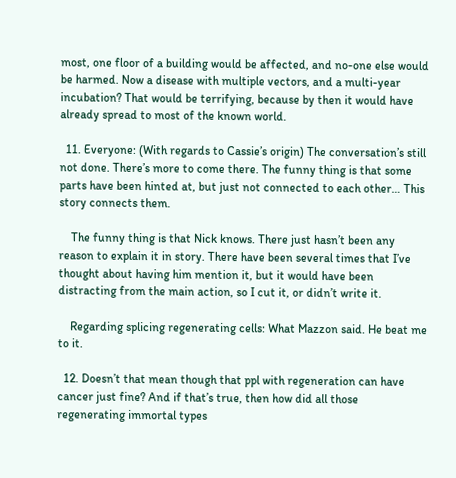most, one floor of a building would be affected, and no-one else would be harmed. Now a disease with multiple vectors, and a multi-year incubation? That would be terrifying, because by then it would have already spread to most of the known world.

  11. Everyone: (With regards to Cassie’s origin) The conversation’s still not done. There’s more to come there. The funny thing is that some parts have been hinted at, but just not connected to each other… This story connects them.

    The funny thing is that Nick knows. There just hasn’t been any reason to explain it in story. There have been several times that I’ve thought about having him mention it, but it would have been distracting from the main action, so I cut it, or didn’t write it.

    Regarding splicing regenerating cells: What Mazzon said. He beat me to it.

  12. Doesn’t that mean though that ppl with regeneration can have cancer just fine? And if that’s true, then how did all those regenerating immortal types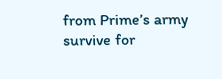from Prime’s army survive for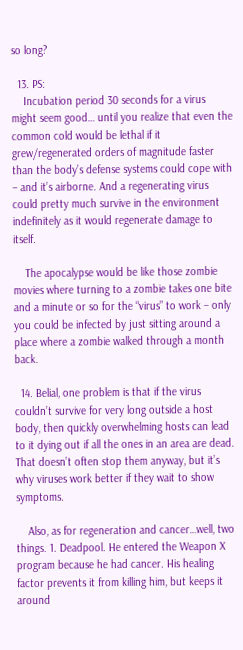so long?

  13. PS:
    Incubation period 30 seconds for a virus might seem good… until you realize that even the common cold would be lethal if it grew/regenerated orders of magnitude faster than the body’s defense systems could cope with – and it’s airborne. And a regenerating virus could pretty much survive in the environment indefinitely as it would regenerate damage to itself.

    The apocalypse would be like those zombie movies where turning to a zombie takes one bite and a minute or so for the “virus” to work – only you could be infected by just sitting around a place where a zombie walked through a month back.

  14. Belial, one problem is that if the virus couldn’t survive for very long outside a host body, then quickly overwhelming hosts can lead to it dying out if all the ones in an area are dead. That doesn’t often stop them anyway, but it’s why viruses work better if they wait to show symptoms.

    Also, as for regeneration and cancer…well, two things. 1. Deadpool. He entered the Weapon X program because he had cancer. His healing factor prevents it from killing him, but keeps it around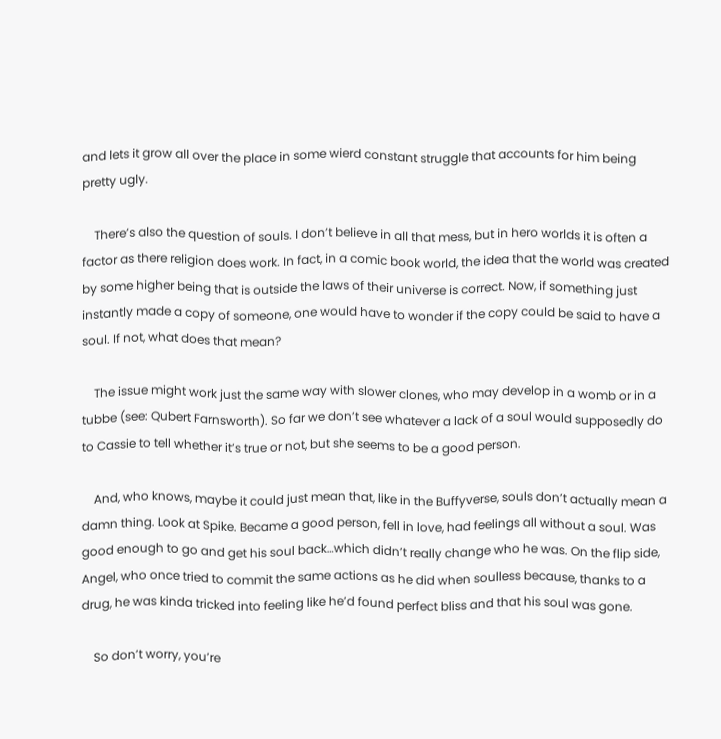and lets it grow all over the place in some wierd constant struggle that accounts for him being pretty ugly.

    There’s also the question of souls. I don’t believe in all that mess, but in hero worlds it is often a factor as there religion does work. In fact, in a comic book world, the idea that the world was created by some higher being that is outside the laws of their universe is correct. Now, if something just instantly made a copy of someone, one would have to wonder if the copy could be said to have a soul. If not, what does that mean?

    The issue might work just the same way with slower clones, who may develop in a womb or in a tubbe (see: Qubert Farnsworth). So far we don’t see whatever a lack of a soul would supposedly do to Cassie to tell whether it’s true or not, but she seems to be a good person.

    And, who knows, maybe it could just mean that, like in the Buffyverse, souls don’t actually mean a damn thing. Look at Spike. Became a good person, fell in love, had feelings all without a soul. Was good enough to go and get his soul back…which didn’t really change who he was. On the flip side, Angel, who once tried to commit the same actions as he did when soulless because, thanks to a drug, he was kinda tricked into feeling like he’d found perfect bliss and that his soul was gone.

    So don’t worry, you’re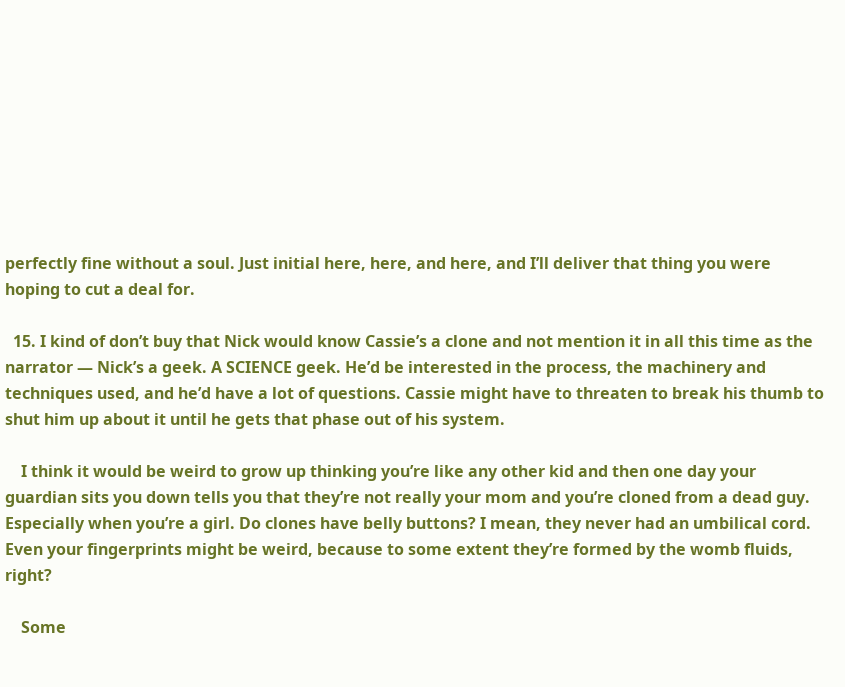perfectly fine without a soul. Just initial here, here, and here, and I’ll deliver that thing you were hoping to cut a deal for.

  15. I kind of don’t buy that Nick would know Cassie’s a clone and not mention it in all this time as the narrator — Nick’s a geek. A SCIENCE geek. He’d be interested in the process, the machinery and techniques used, and he’d have a lot of questions. Cassie might have to threaten to break his thumb to shut him up about it until he gets that phase out of his system.

    I think it would be weird to grow up thinking you’re like any other kid and then one day your guardian sits you down tells you that they’re not really your mom and you’re cloned from a dead guy. Especially when you’re a girl. Do clones have belly buttons? I mean, they never had an umbilical cord. Even your fingerprints might be weird, because to some extent they’re formed by the womb fluids, right?

    Some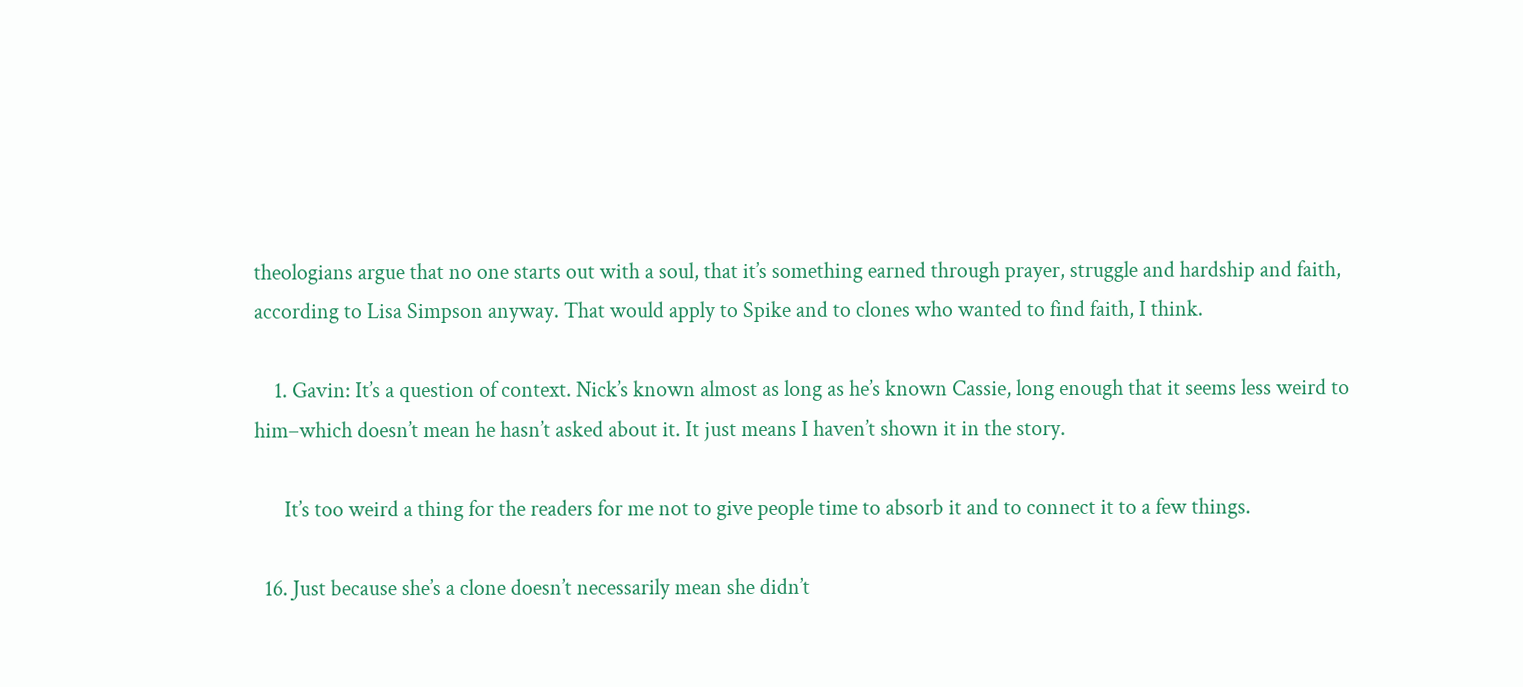theologians argue that no one starts out with a soul, that it’s something earned through prayer, struggle and hardship and faith, according to Lisa Simpson anyway. That would apply to Spike and to clones who wanted to find faith, I think.

    1. Gavin: It’s a question of context. Nick’s known almost as long as he’s known Cassie, long enough that it seems less weird to him–which doesn’t mean he hasn’t asked about it. It just means I haven’t shown it in the story.

      It’s too weird a thing for the readers for me not to give people time to absorb it and to connect it to a few things.

  16. Just because she’s a clone doesn’t necessarily mean she didn’t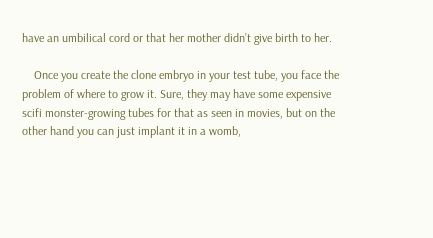have an umbilical cord or that her mother didn’t give birth to her.

    Once you create the clone embryo in your test tube, you face the problem of where to grow it. Sure, they may have some expensive scifi monster-growing tubes for that as seen in movies, but on the other hand you can just implant it in a womb,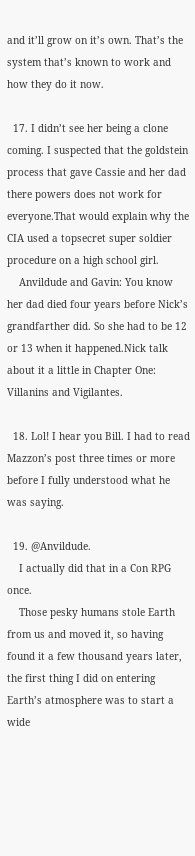and it’ll grow on it’s own. That’s the system that’s known to work and how they do it now.

  17. I didn’t see her being a clone coming. I suspected that the goldstein process that gave Cassie and her dad there powers does not work for everyone.That would explain why the CIA used a topsecret super soldier procedure on a high school girl.
    Anvildude and Gavin: You know her dad died four years before Nick’s grandfarther did. So she had to be 12 or 13 when it happened.Nick talk about it a little in Chapter One: Villanins and Vigilantes.

  18. Lol! I hear you Bill. I had to read Mazzon’s post three times or more before I fully understood what he was saying.

  19. @Anvildude.
    I actually did that in a Con RPG once.
    Those pesky humans stole Earth from us and moved it, so having found it a few thousand years later, the first thing I did on entering Earth’s atmosphere was to start a wide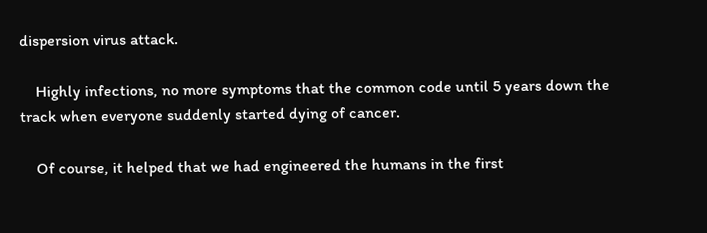dispersion virus attack.

    Highly infections, no more symptoms that the common code until 5 years down the track when everyone suddenly started dying of cancer.

    Of course, it helped that we had engineered the humans in the first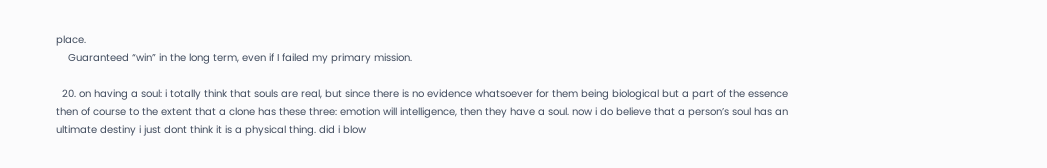place.
    Guaranteed “win” in the long term, even if I failed my primary mission.

  20. on having a soul: i totally think that souls are real, but since there is no evidence whatsoever for them being biological but a part of the essence then of course to the extent that a clone has these three: emotion will intelligence, then they have a soul. now i do believe that a person’s soul has an ultimate destiny i just dont think it is a physical thing. did i blow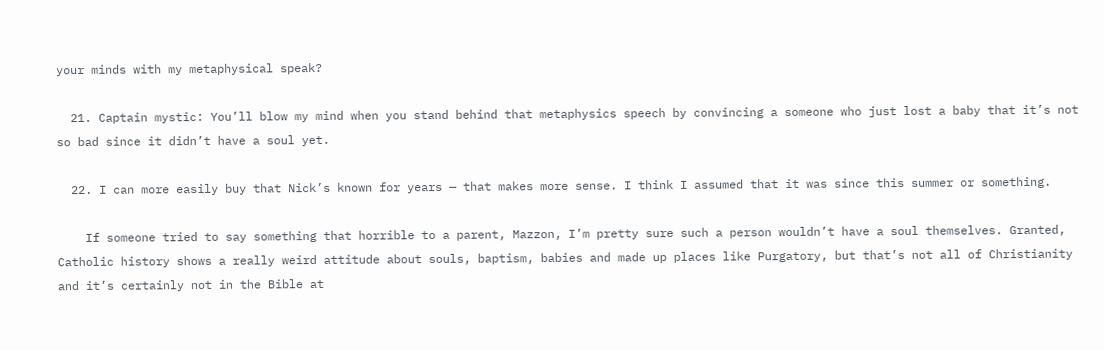your minds with my metaphysical speak?

  21. Captain mystic: You’ll blow my mind when you stand behind that metaphysics speech by convincing a someone who just lost a baby that it’s not so bad since it didn’t have a soul yet.

  22. I can more easily buy that Nick’s known for years — that makes more sense. I think I assumed that it was since this summer or something.

    If someone tried to say something that horrible to a parent, Mazzon, I’m pretty sure such a person wouldn’t have a soul themselves. Granted, Catholic history shows a really weird attitude about souls, baptism, babies and made up places like Purgatory, but that’s not all of Christianity and it’s certainly not in the Bible at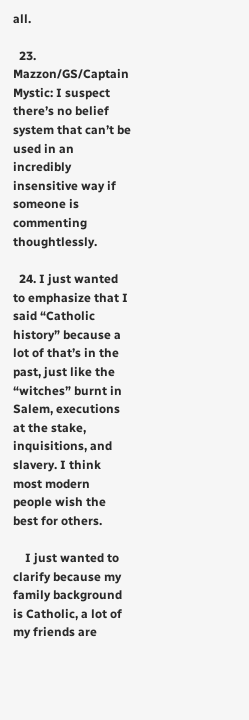all.

  23. Mazzon/GS/Captain Mystic: I suspect there’s no belief system that can’t be used in an incredibly insensitive way if someone is commenting thoughtlessly.

  24. I just wanted to emphasize that I said “Catholic history” because a lot of that’s in the past, just like the “witches” burnt in Salem, executions at the stake, inquisitions, and slavery. I think most modern people wish the best for others.

    I just wanted to clarify because my family background is Catholic, a lot of my friends are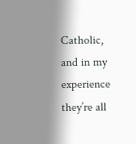Catholic, and in my experience they’re all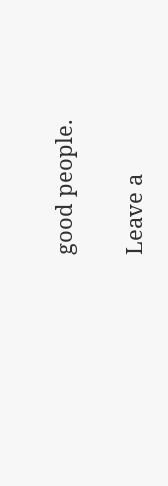good people.

Leave a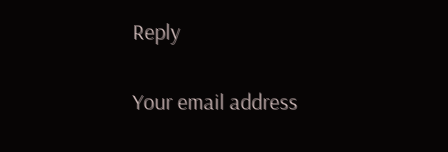Reply

Your email address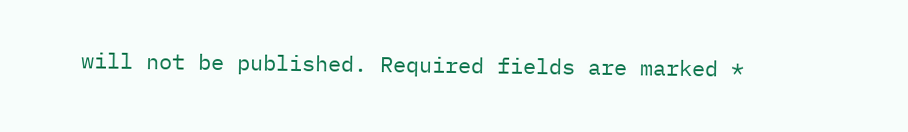will not be published. Required fields are marked *